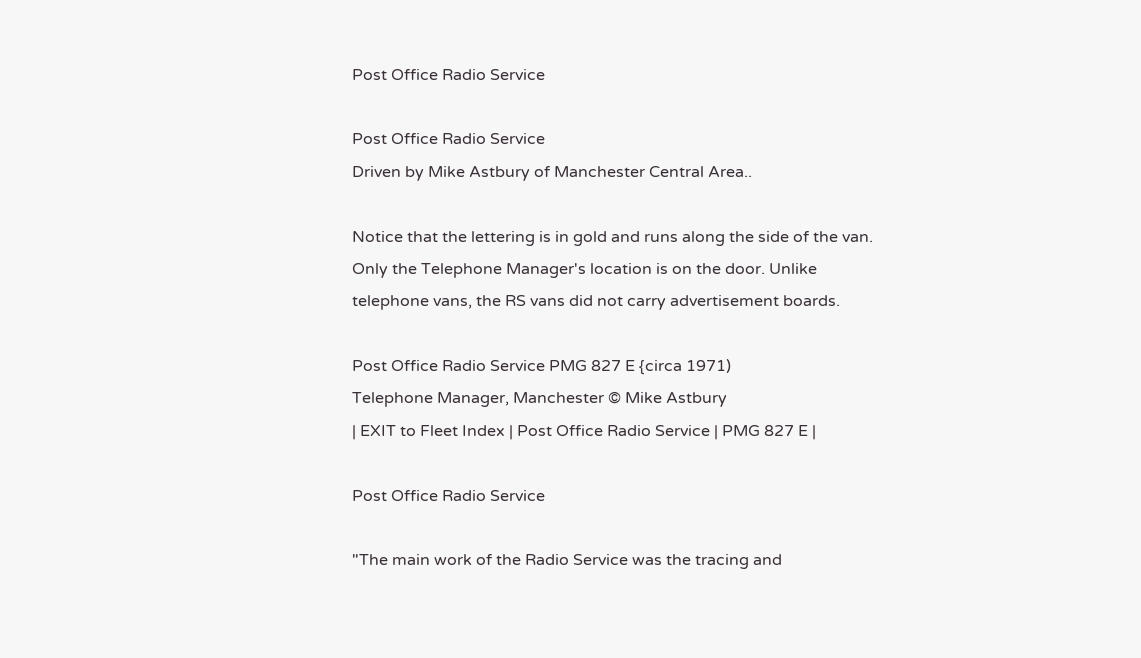Post Office Radio Service

Post Office Radio Service
Driven by Mike Astbury of Manchester Central Area..

Notice that the lettering is in gold and runs along the side of the van. Only the Telephone Manager's location is on the door. Unlike telephone vans, the RS vans did not carry advertisement boards.

Post Office Radio Service PMG 827 E {circa 1971)
Telephone Manager, Manchester © Mike Astbury
| EXIT to Fleet Index | Post Office Radio Service | PMG 827 E |

Post Office Radio Service

"The main work of the Radio Service was the tracing and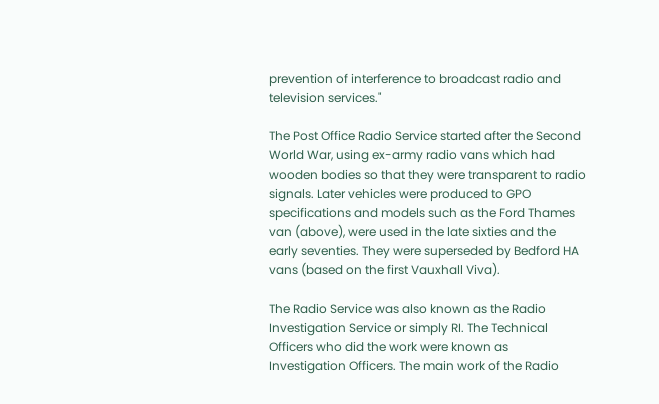prevention of interference to broadcast radio and television services."

The Post Office Radio Service started after the Second World War, using ex-army radio vans which had wooden bodies so that they were transparent to radio signals. Later vehicles were produced to GPO specifications and models such as the Ford Thames van (above), were used in the late sixties and the early seventies. They were superseded by Bedford HA vans (based on the first Vauxhall Viva).

The Radio Service was also known as the Radio Investigation Service or simply RI. The Technical Officers who did the work were known as Investigation Officers. The main work of the Radio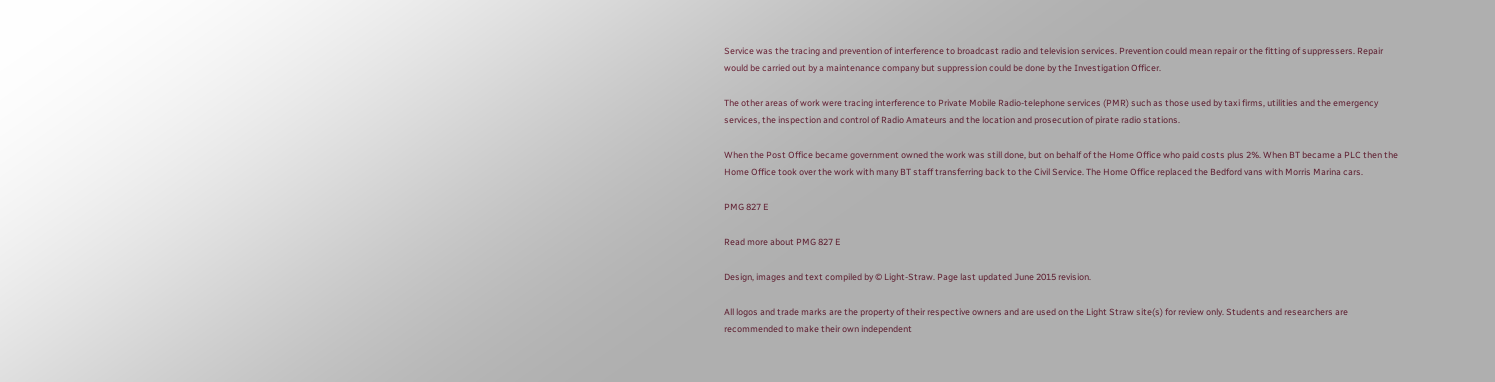Service was the tracing and prevention of interference to broadcast radio and television services. Prevention could mean repair or the fitting of suppressers. Repair would be carried out by a maintenance company but suppression could be done by the Investigation Officer.

The other areas of work were tracing interference to Private Mobile Radio-telephone services (PMR) such as those used by taxi firms, utilities and the emergency services, the inspection and control of Radio Amateurs and the location and prosecution of pirate radio stations.

When the Post Office became government owned the work was still done, but on behalf of the Home Office who paid costs plus 2%. When BT became a PLC then the Home Office took over the work with many BT staff transferring back to the Civil Service. The Home Office replaced the Bedford vans with Morris Marina cars.

PMG 827 E

Read more about PMG 827 E

Design, images and text compiled by © Light-Straw. Page last updated June 2015 revision.

All logos and trade marks are the property of their respective owners and are used on the Light Straw site(s) for review only. Students and researchers are recommended to make their own independent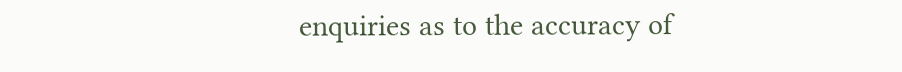enquiries as to the accuracy of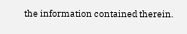the information contained therein.